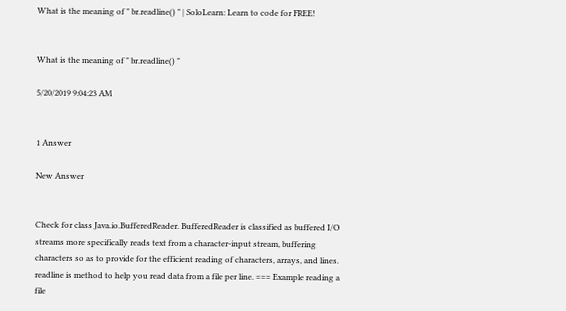What is the meaning of " br.readline() " | SoloLearn: Learn to code for FREE!


What is the meaning of " br.readline() "

5/20/2019 9:04:23 AM


1 Answer

New Answer


Check for class Java.io.BufferedReader. BufferedReader is classified as buffered I/O streams more specifically reads text from a character-input stream, buffering characters so as to provide for the efficient reading of characters, arrays, and lines. readline is method to help you read data from a file per line. === Example reading a file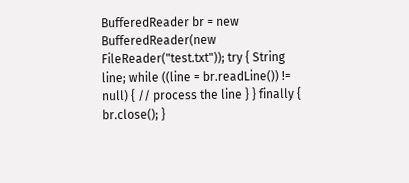BufferedReader br = new BufferedReader(new FileReader("test.txt")); try { String line; while ((line = br.readLine()) != null) { // process the line } } finally { br.close(); }